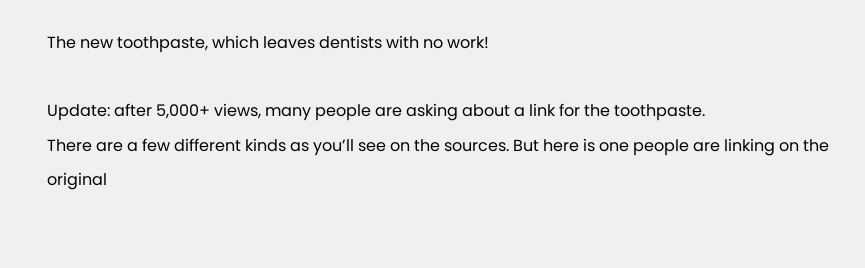The new toothpaste, which leaves dentists with no work!

Update: after 5,000+ views, many people are asking about a link for the toothpaste.
There are a few different kinds as you’ll see on the sources. But here is one people are linking on the original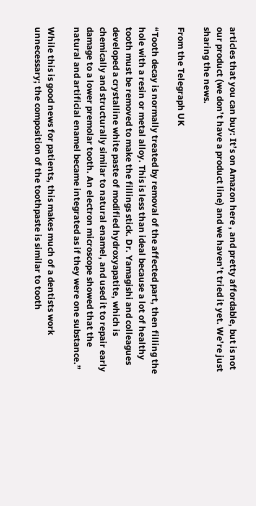articles that you can buy: It’s on Amazon here , and pretty affordable, but is not our product (we don’t have a product line) and we haven’t tried it yet. We’re just sharing the news.

From the Telegraph UK

“Tooth decay is normally treated by removal of the affected part, then filling the hole with a resin or metal alloy. This is less than ideal because a lot of healthy tooth must be removed to make the fillings stick. Dr. Yamagishi and colleagues developed a crystalline white paste of modified hydroxyapatite, which is chemically and structurally similar to natural enamel, and used it to repair early damage to a lower premolar tooth. An electron microscope showed that the natural and artificial enamel became integrated as if they were one substance.”

While this is good news for patients, this makes much of a dentists work unnecessary; the composition of the toothpaste is similar to tooth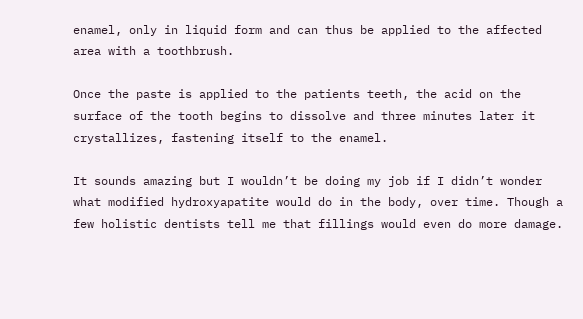enamel, only in liquid form and can thus be applied to the affected area with a toothbrush.

Once the paste is applied to the patients teeth, the acid on the surface of the tooth begins to dissolve and three minutes later it crystallizes, fastening itself to the enamel.

It sounds amazing but I wouldn’t be doing my job if I didn’t wonder what modified hydroxyapatite would do in the body, over time. Though a few holistic dentists tell me that fillings would even do more damage.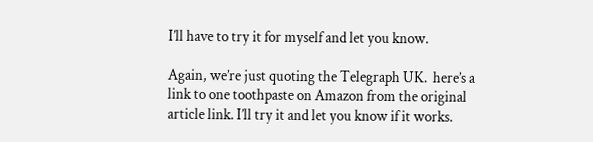I’ll have to try it for myself and let you know.

Again, we’re just quoting the Telegraph UK.  here’s a link to one toothpaste on Amazon from the original article link. I’ll try it and let you know if it works.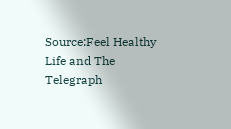Source:Feel Healthy Life and The Telegraph